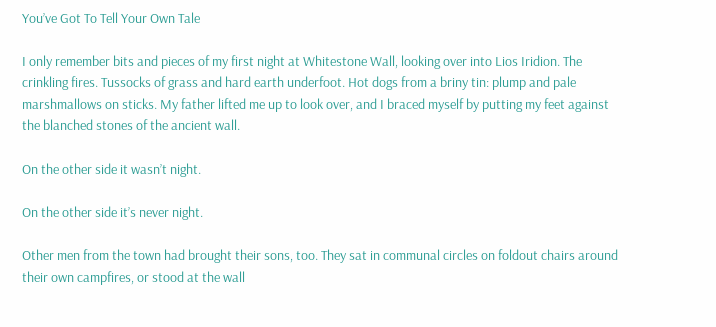You’ve Got To Tell Your Own Tale

I only remember bits and pieces of my first night at Whitestone Wall, looking over into Lios Iridion. The crinkling fires. Tussocks of grass and hard earth underfoot. Hot dogs from a briny tin: plump and pale marshmallows on sticks. My father lifted me up to look over, and I braced myself by putting my feet against the blanched stones of the ancient wall.

On the other side it wasn’t night.

On the other side it’s never night.

Other men from the town had brought their sons, too. They sat in communal circles on foldout chairs around their own campfires, or stood at the wall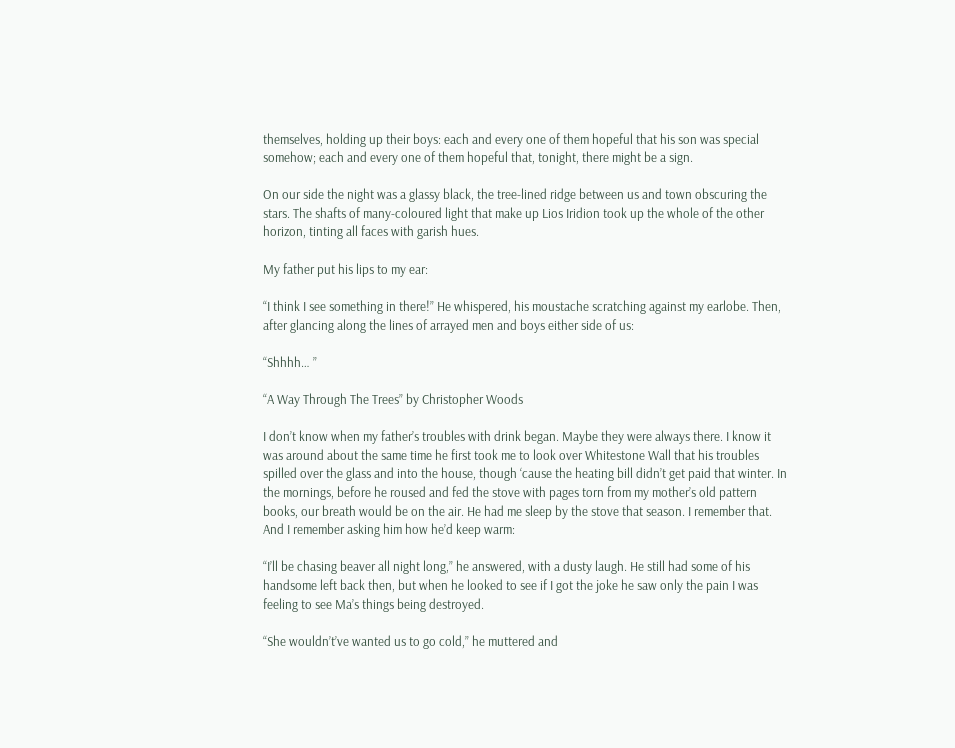themselves, holding up their boys: each and every one of them hopeful that his son was special somehow; each and every one of them hopeful that, tonight, there might be a sign.

On our side the night was a glassy black, the tree-lined ridge between us and town obscuring the stars. The shafts of many-coloured light that make up Lios Iridion took up the whole of the other horizon, tinting all faces with garish hues.

My father put his lips to my ear:

“I think I see something in there!” He whispered, his moustache scratching against my earlobe. Then, after glancing along the lines of arrayed men and boys either side of us:

“Shhhh… ”

“A Way Through The Trees” by Christopher Woods

I don’t know when my father’s troubles with drink began. Maybe they were always there. I know it was around about the same time he first took me to look over Whitestone Wall that his troubles spilled over the glass and into the house, though ‘cause the heating bill didn’t get paid that winter. In the mornings, before he roused and fed the stove with pages torn from my mother’s old pattern books, our breath would be on the air. He had me sleep by the stove that season. I remember that. And I remember asking him how he’d keep warm:

“I’ll be chasing beaver all night long,” he answered, with a dusty laugh. He still had some of his handsome left back then, but when he looked to see if I got the joke he saw only the pain I was feeling to see Ma’s things being destroyed.

“She wouldn’t’ve wanted us to go cold,” he muttered and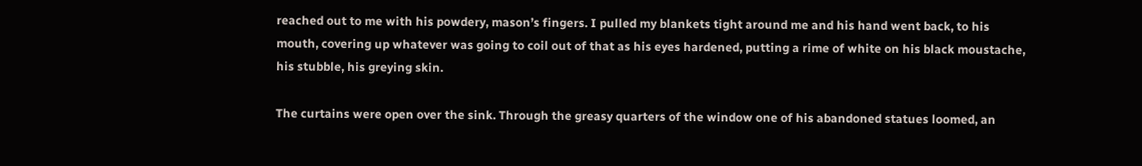reached out to me with his powdery, mason’s fingers. I pulled my blankets tight around me and his hand went back, to his mouth, covering up whatever was going to coil out of that as his eyes hardened, putting a rime of white on his black moustache, his stubble, his greying skin.

The curtains were open over the sink. Through the greasy quarters of the window one of his abandoned statues loomed, an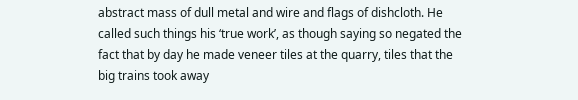abstract mass of dull metal and wire and flags of dishcloth. He called such things his ‘true work’, as though saying so negated the fact that by day he made veneer tiles at the quarry, tiles that the big trains took away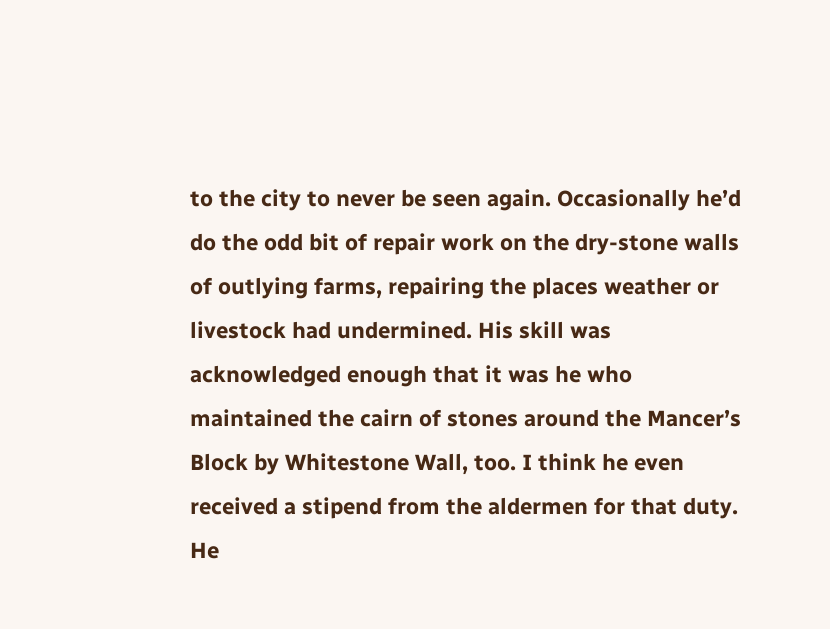to the city to never be seen again. Occasionally he’d do the odd bit of repair work on the dry-stone walls of outlying farms, repairing the places weather or livestock had undermined. His skill was acknowledged enough that it was he who maintained the cairn of stones around the Mancer’s Block by Whitestone Wall, too. I think he even received a stipend from the aldermen for that duty. He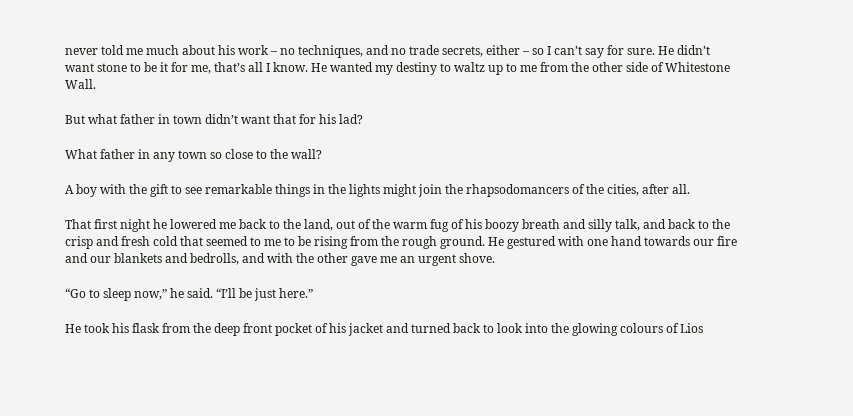never told me much about his work – no techniques, and no trade secrets, either – so I can’t say for sure. He didn’t want stone to be it for me, that’s all I know. He wanted my destiny to waltz up to me from the other side of Whitestone Wall.

But what father in town didn’t want that for his lad?

What father in any town so close to the wall?

A boy with the gift to see remarkable things in the lights might join the rhapsodomancers of the cities, after all.

That first night he lowered me back to the land, out of the warm fug of his boozy breath and silly talk, and back to the crisp and fresh cold that seemed to me to be rising from the rough ground. He gestured with one hand towards our fire and our blankets and bedrolls, and with the other gave me an urgent shove.

“Go to sleep now,” he said. “I’ll be just here.”

He took his flask from the deep front pocket of his jacket and turned back to look into the glowing colours of Lios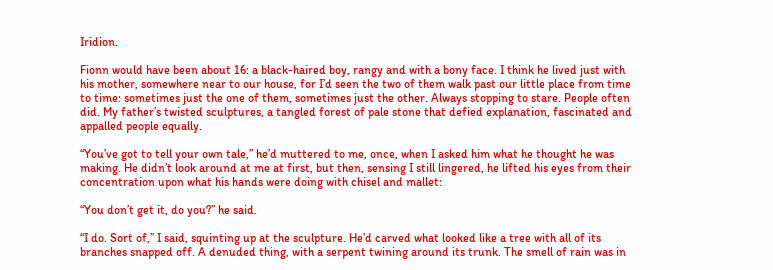Iridion.

Fionn would have been about 16: a black-haired boy, rangy and with a bony face. I think he lived just with his mother, somewhere near to our house, for I’d seen the two of them walk past our little place from time to time: sometimes just the one of them, sometimes just the other. Always stopping to stare. People often did. My father’s twisted sculptures, a tangled forest of pale stone that defied explanation, fascinated and appalled people equally.

“You’ve got to tell your own tale,” he’d muttered to me, once, when I asked him what he thought he was making. He didn’t look around at me at first, but then, sensing I still lingered, he lifted his eyes from their concentration upon what his hands were doing with chisel and mallet:

“You don’t get it, do you?” he said.

“I do. Sort of,” I said, squinting up at the sculpture. He’d carved what looked like a tree with all of its branches snapped off. A denuded thing, with a serpent twining around its trunk. The smell of rain was in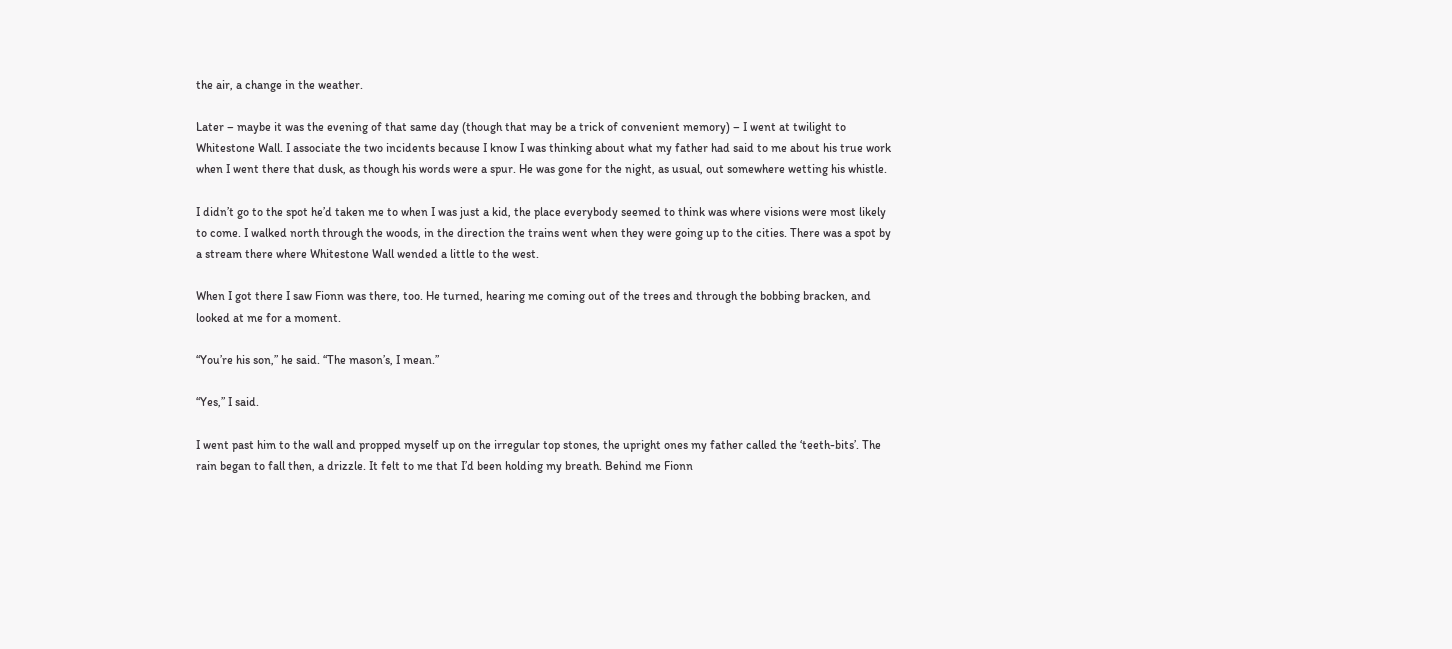the air, a change in the weather.

Later – maybe it was the evening of that same day (though that may be a trick of convenient memory) – I went at twilight to Whitestone Wall. I associate the two incidents because I know I was thinking about what my father had said to me about his true work when I went there that dusk, as though his words were a spur. He was gone for the night, as usual, out somewhere wetting his whistle.

I didn’t go to the spot he’d taken me to when I was just a kid, the place everybody seemed to think was where visions were most likely to come. I walked north through the woods, in the direction the trains went when they were going up to the cities. There was a spot by a stream there where Whitestone Wall wended a little to the west.

When I got there I saw Fionn was there, too. He turned, hearing me coming out of the trees and through the bobbing bracken, and looked at me for a moment.

“You’re his son,” he said. “The mason’s, I mean.”

“Yes,” I said.

I went past him to the wall and propped myself up on the irregular top stones, the upright ones my father called the ‘teeth-bits’. The rain began to fall then, a drizzle. It felt to me that I’d been holding my breath. Behind me Fionn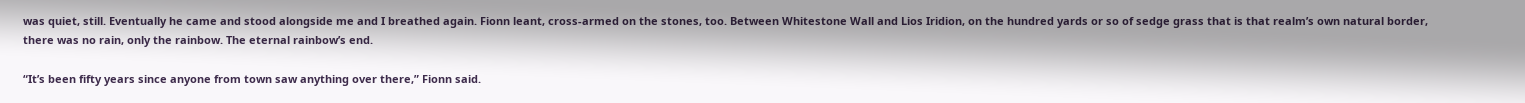was quiet, still. Eventually he came and stood alongside me and I breathed again. Fionn leant, cross-armed on the stones, too. Between Whitestone Wall and Lios Iridion, on the hundred yards or so of sedge grass that is that realm’s own natural border, there was no rain, only the rainbow. The eternal rainbow’s end.

“It’s been fifty years since anyone from town saw anything over there,” Fionn said.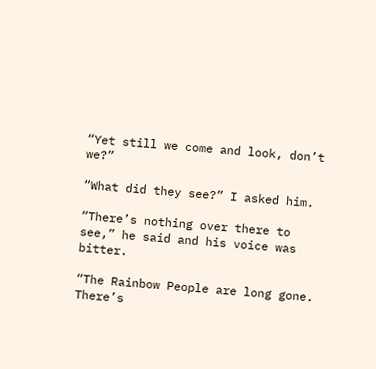“Yet still we come and look, don’t we?”

“What did they see?” I asked him.

“There’s nothing over there to see,” he said and his voice was bitter.

“The Rainbow People are long gone. There’s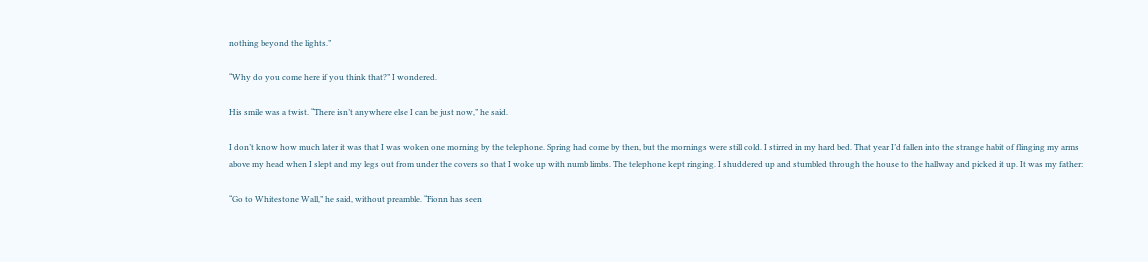nothing beyond the lights.”

“Why do you come here if you think that?” I wondered.

His smile was a twist. “There isn’t anywhere else I can be just now,” he said.

I don’t know how much later it was that I was woken one morning by the telephone. Spring had come by then, but the mornings were still cold. I stirred in my hard bed. That year I’d fallen into the strange habit of flinging my arms above my head when I slept and my legs out from under the covers so that I woke up with numb limbs. The telephone kept ringing. I shuddered up and stumbled through the house to the hallway and picked it up. It was my father:

“Go to Whitestone Wall,” he said, without preamble. “Fionn has seen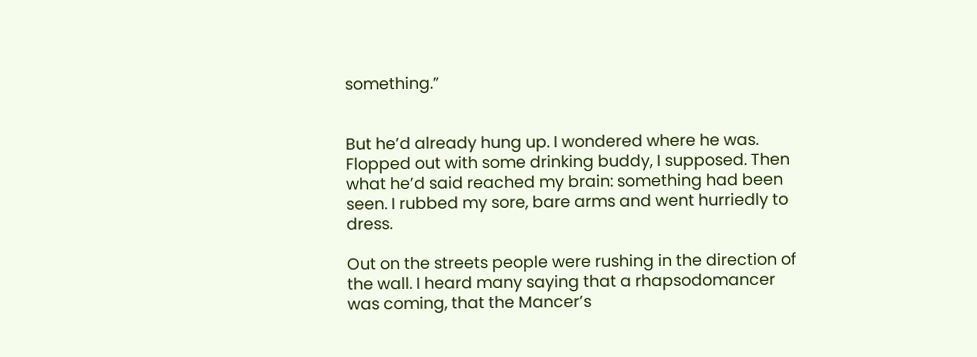something.”


But he’d already hung up. I wondered where he was. Flopped out with some drinking buddy, I supposed. Then what he’d said reached my brain: something had been seen. I rubbed my sore, bare arms and went hurriedly to dress.

Out on the streets people were rushing in the direction of the wall. I heard many saying that a rhapsodomancer was coming, that the Mancer’s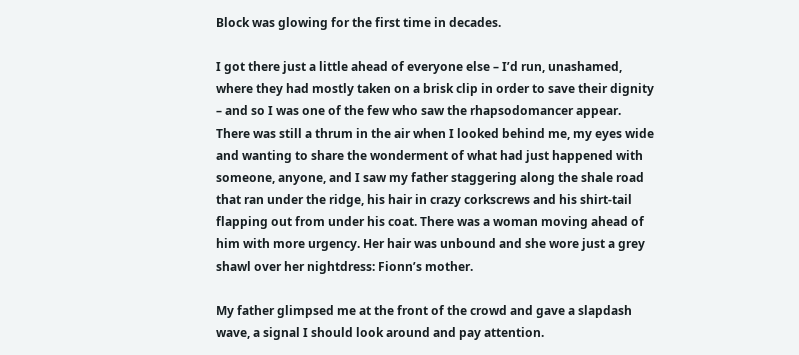Block was glowing for the first time in decades.

I got there just a little ahead of everyone else – I’d run, unashamed, where they had mostly taken on a brisk clip in order to save their dignity – and so I was one of the few who saw the rhapsodomancer appear. There was still a thrum in the air when I looked behind me, my eyes wide and wanting to share the wonderment of what had just happened with someone, anyone, and I saw my father staggering along the shale road that ran under the ridge, his hair in crazy corkscrews and his shirt-tail flapping out from under his coat. There was a woman moving ahead of him with more urgency. Her hair was unbound and she wore just a grey shawl over her nightdress: Fionn’s mother.

My father glimpsed me at the front of the crowd and gave a slapdash wave, a signal I should look around and pay attention.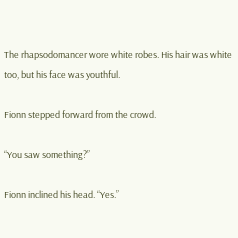The rhapsodomancer wore white robes. His hair was white too, but his face was youthful.

Fionn stepped forward from the crowd.

“You saw something?”

Fionn inclined his head. “Yes.”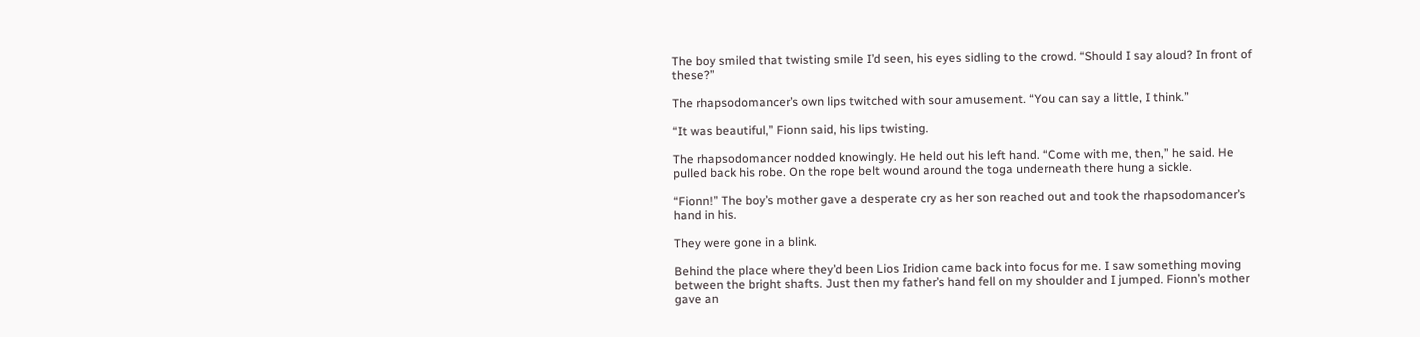The boy smiled that twisting smile I’d seen, his eyes sidling to the crowd. “Should I say aloud? In front of these?”

The rhapsodomancer’s own lips twitched with sour amusement. “You can say a little, I think.”

“It was beautiful,” Fionn said, his lips twisting.

The rhapsodomancer nodded knowingly. He held out his left hand. “Come with me, then,” he said. He pulled back his robe. On the rope belt wound around the toga underneath there hung a sickle.

“Fionn!” The boy’s mother gave a desperate cry as her son reached out and took the rhapsodomancer’s hand in his.

They were gone in a blink.

Behind the place where they’d been Lios Iridion came back into focus for me. I saw something moving between the bright shafts. Just then my father’s hand fell on my shoulder and I jumped. Fionn’s mother gave an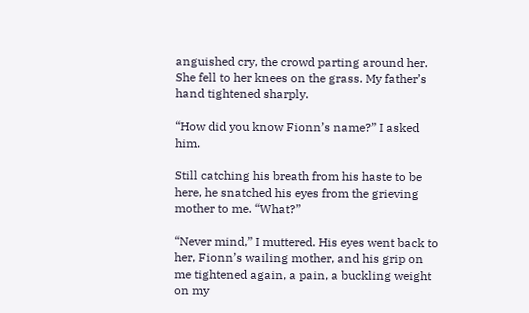anguished cry, the crowd parting around her. She fell to her knees on the grass. My father’s hand tightened sharply.

“How did you know Fionn’s name?” I asked him.

Still catching his breath from his haste to be here, he snatched his eyes from the grieving mother to me. “What?”

“Never mind,” I muttered. His eyes went back to her, Fionn’s wailing mother, and his grip on me tightened again, a pain, a buckling weight on my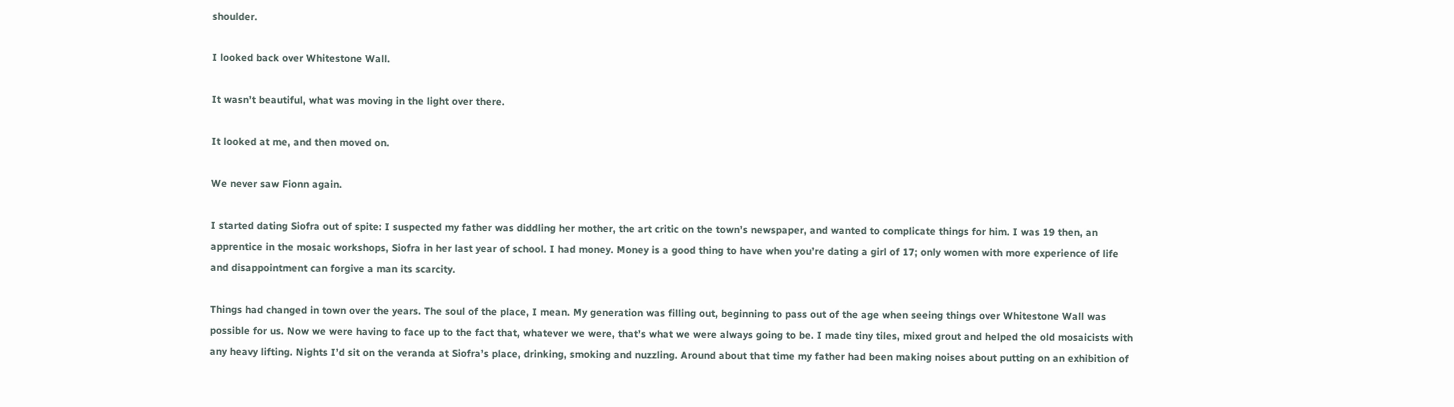shoulder.

I looked back over Whitestone Wall.

It wasn’t beautiful, what was moving in the light over there.

It looked at me, and then moved on.

We never saw Fionn again.

I started dating Siofra out of spite: I suspected my father was diddling her mother, the art critic on the town’s newspaper, and wanted to complicate things for him. I was 19 then, an apprentice in the mosaic workshops, Siofra in her last year of school. I had money. Money is a good thing to have when you’re dating a girl of 17; only women with more experience of life and disappointment can forgive a man its scarcity.

Things had changed in town over the years. The soul of the place, I mean. My generation was filling out, beginning to pass out of the age when seeing things over Whitestone Wall was possible for us. Now we were having to face up to the fact that, whatever we were, that’s what we were always going to be. I made tiny tiles, mixed grout and helped the old mosaicists with any heavy lifting. Nights I’d sit on the veranda at Siofra’s place, drinking, smoking and nuzzling. Around about that time my father had been making noises about putting on an exhibition of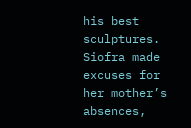his best sculptures. Siofra made excuses for her mother’s absences,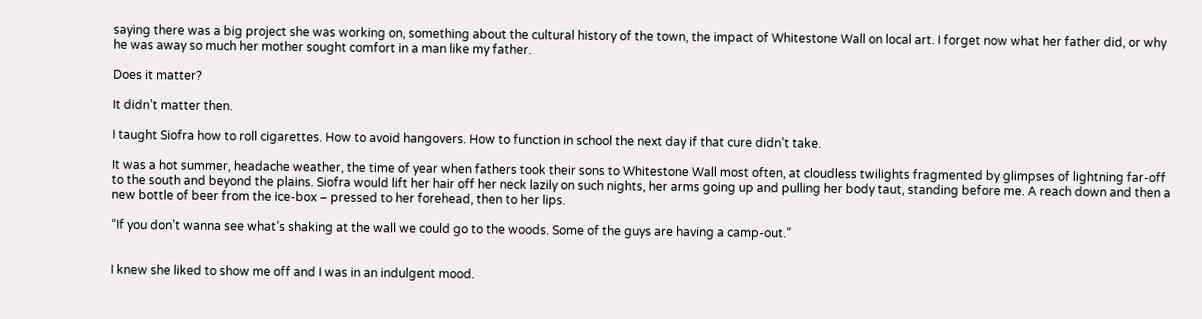saying there was a big project she was working on, something about the cultural history of the town, the impact of Whitestone Wall on local art. I forget now what her father did, or why he was away so much her mother sought comfort in a man like my father.

Does it matter?

It didn’t matter then.

I taught Siofra how to roll cigarettes. How to avoid hangovers. How to function in school the next day if that cure didn’t take.

It was a hot summer, headache weather, the time of year when fathers took their sons to Whitestone Wall most often, at cloudless twilights fragmented by glimpses of lightning far-off to the south and beyond the plains. Siofra would lift her hair off her neck lazily on such nights, her arms going up and pulling her body taut, standing before me. A reach down and then a new bottle of beer from the ice-box – pressed to her forehead, then to her lips.

“If you don’t wanna see what’s shaking at the wall we could go to the woods. Some of the guys are having a camp-out.”


I knew she liked to show me off and I was in an indulgent mood.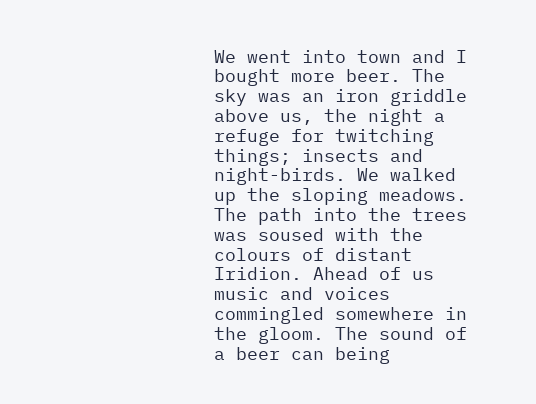We went into town and I bought more beer. The sky was an iron griddle above us, the night a refuge for twitching things; insects and night-birds. We walked up the sloping meadows. The path into the trees was soused with the colours of distant Iridion. Ahead of us music and voices commingled somewhere in the gloom. The sound of a beer can being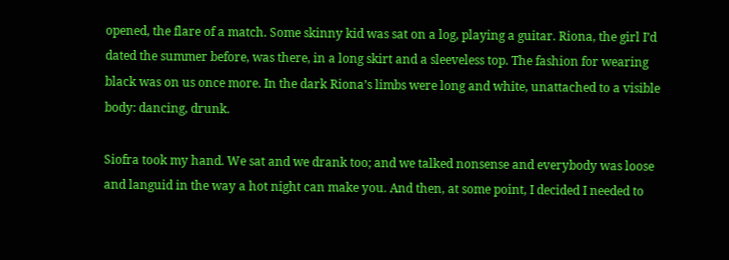opened, the flare of a match. Some skinny kid was sat on a log, playing a guitar. Riona, the girl I’d dated the summer before, was there, in a long skirt and a sleeveless top. The fashion for wearing black was on us once more. In the dark Riona’s limbs were long and white, unattached to a visible body: dancing, drunk.

Siofra took my hand. We sat and we drank too; and we talked nonsense and everybody was loose and languid in the way a hot night can make you. And then, at some point, I decided I needed to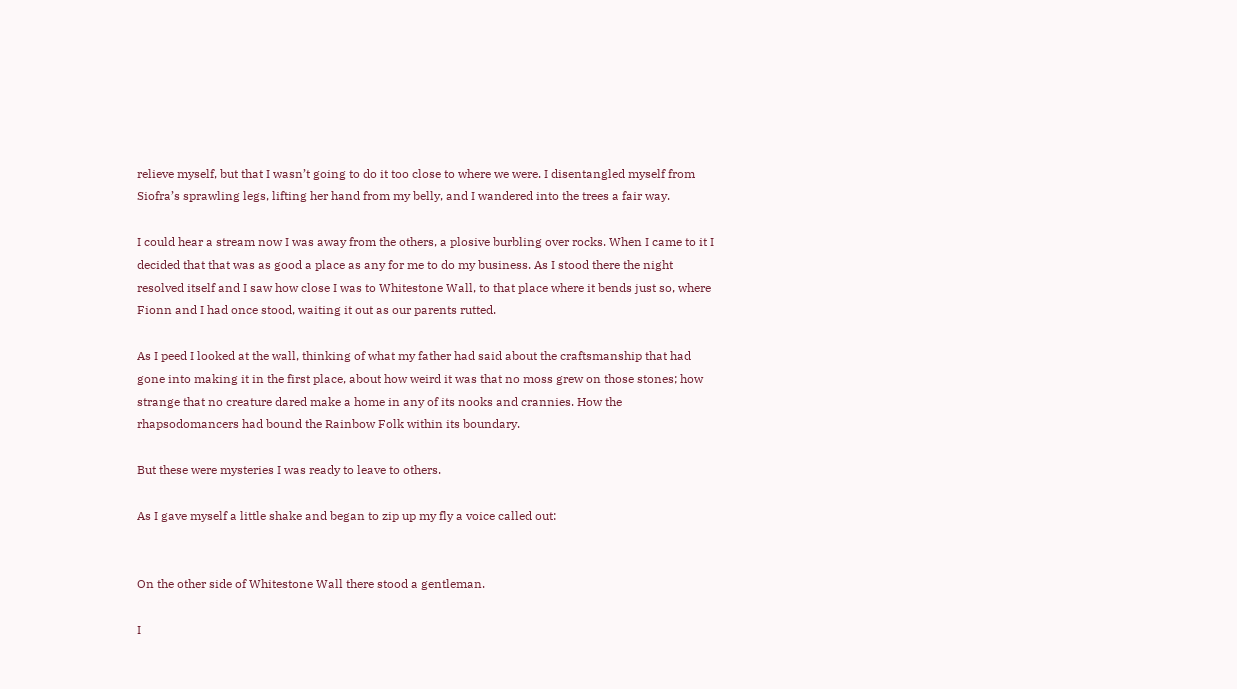relieve myself, but that I wasn’t going to do it too close to where we were. I disentangled myself from Siofra’s sprawling legs, lifting her hand from my belly, and I wandered into the trees a fair way.

I could hear a stream now I was away from the others, a plosive burbling over rocks. When I came to it I decided that that was as good a place as any for me to do my business. As I stood there the night resolved itself and I saw how close I was to Whitestone Wall, to that place where it bends just so, where Fionn and I had once stood, waiting it out as our parents rutted.

As I peed I looked at the wall, thinking of what my father had said about the craftsmanship that had gone into making it in the first place, about how weird it was that no moss grew on those stones; how strange that no creature dared make a home in any of its nooks and crannies. How the rhapsodomancers had bound the Rainbow Folk within its boundary.

But these were mysteries I was ready to leave to others.

As I gave myself a little shake and began to zip up my fly a voice called out:


On the other side of Whitestone Wall there stood a gentleman.

I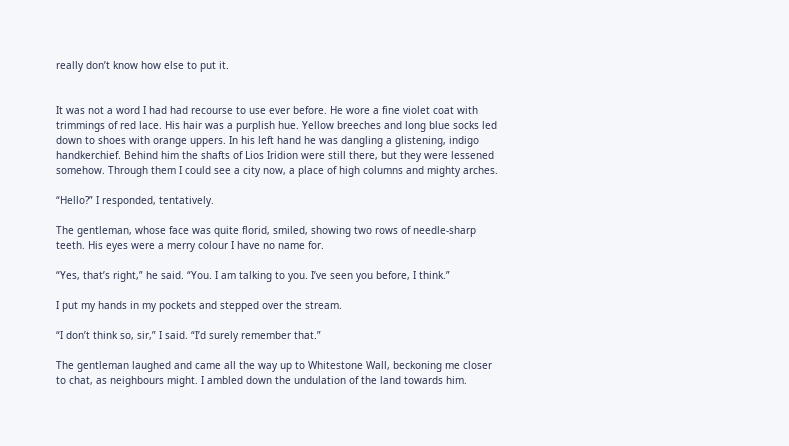really don’t know how else to put it.


It was not a word I had had recourse to use ever before. He wore a fine violet coat with trimmings of red lace. His hair was a purplish hue. Yellow breeches and long blue socks led down to shoes with orange uppers. In his left hand he was dangling a glistening, indigo handkerchief. Behind him the shafts of Lios Iridion were still there, but they were lessened somehow. Through them I could see a city now, a place of high columns and mighty arches.

“Hello?” I responded, tentatively.

The gentleman, whose face was quite florid, smiled, showing two rows of needle-sharp teeth. His eyes were a merry colour I have no name for.

“Yes, that’s right,” he said. “You. I am talking to you. I’ve seen you before, I think.”

I put my hands in my pockets and stepped over the stream.

“I don’t think so, sir,” I said. “I’d surely remember that.”

The gentleman laughed and came all the way up to Whitestone Wall, beckoning me closer to chat, as neighbours might. I ambled down the undulation of the land towards him.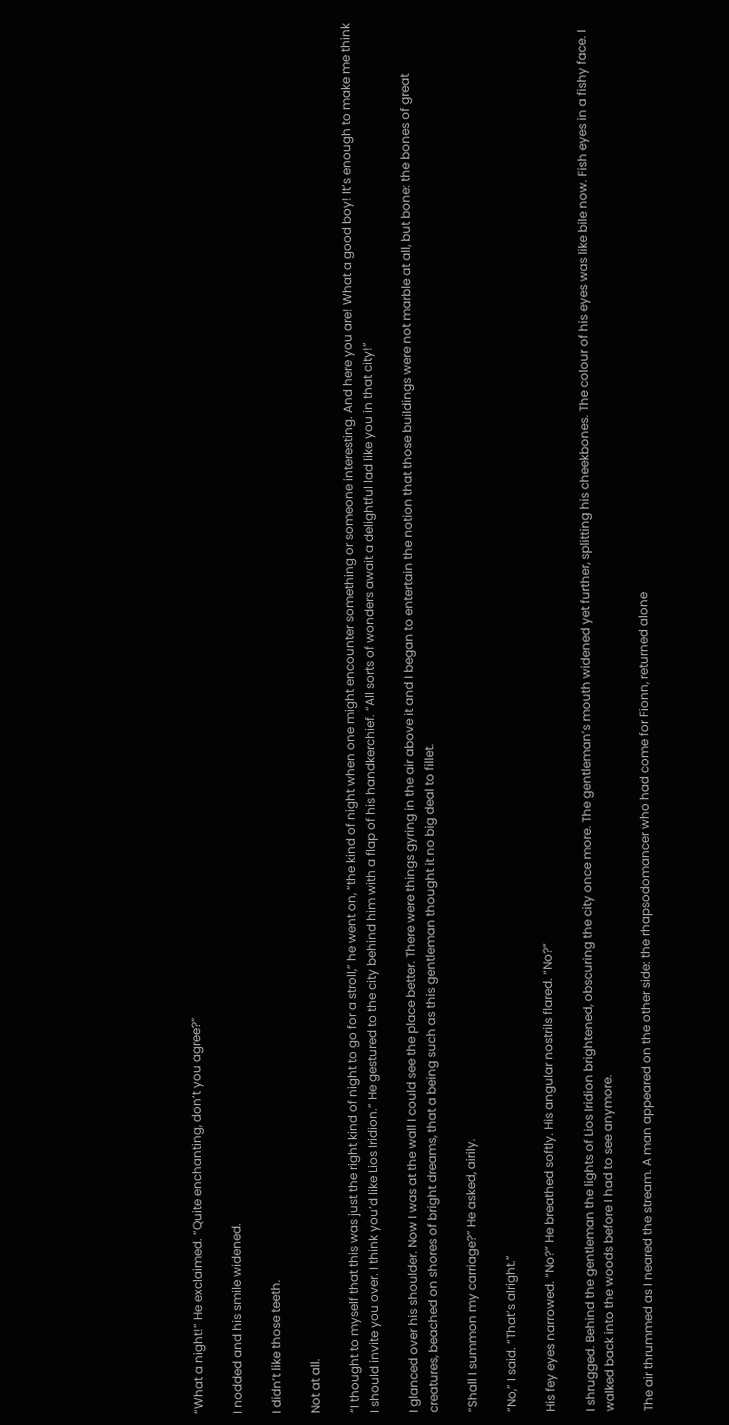“What a night!” He exclaimed. “Quite enchanting, don’t you agree?”

I nodded and his smile widened.

I didn’t like those teeth.

Not at all.

“I thought to myself that this was just the right kind of night to go for a stroll,” he went on, “the kind of night when one might encounter something or someone interesting. And here you are! What a good boy! It’s enough to make me think I should invite you over. I think you’d like Lios Iridion.” He gestured to the city behind him with a flap of his handkerchief. “All sorts of wonders await a delightful lad like you in that city!”

I glanced over his shoulder. Now I was at the wall I could see the place better. There were things gyring in the air above it and I began to entertain the notion that those buildings were not marble at all, but bone: the bones of great creatures, beached on shores of bright dreams, that a being such as this gentleman thought it no big deal to fillet.

“Shall I summon my carriage?” He asked, airily.

“No,” I said. “That’s alright.”

His fey eyes narrowed. “No?” He breathed softly. His angular nostrils flared. “No?”

I shrugged. Behind the gentleman the lights of Lios Iridion brightened, obscuring the city once more. The gentleman’s mouth widened yet further, splitting his cheekbones. The colour of his eyes was like bile now. Fish eyes in a fishy face. I walked back into the woods before I had to see anymore.

The air thrummed as I neared the stream. A man appeared on the other side: the rhapsodomancer who had come for Fionn, returned alone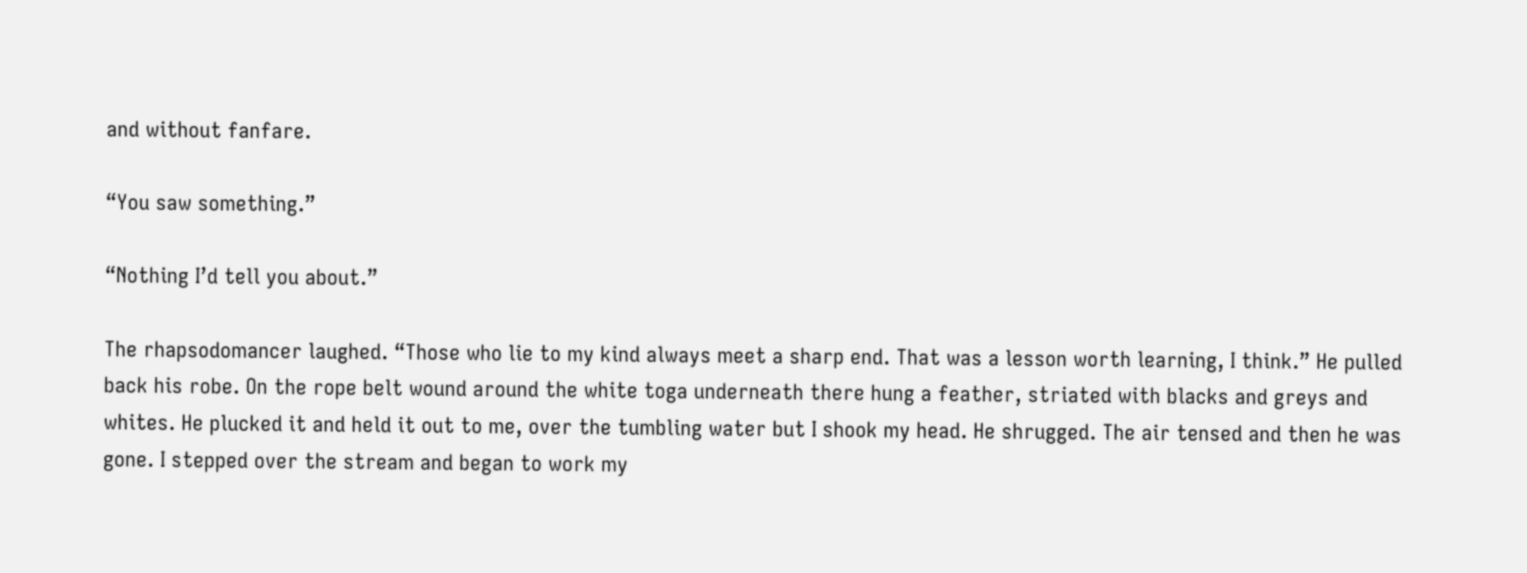and without fanfare.

“You saw something.”

“Nothing I’d tell you about.”

The rhapsodomancer laughed. “Those who lie to my kind always meet a sharp end. That was a lesson worth learning, I think.” He pulled back his robe. On the rope belt wound around the white toga underneath there hung a feather, striated with blacks and greys and whites. He plucked it and held it out to me, over the tumbling water but I shook my head. He shrugged. The air tensed and then he was gone. I stepped over the stream and began to work my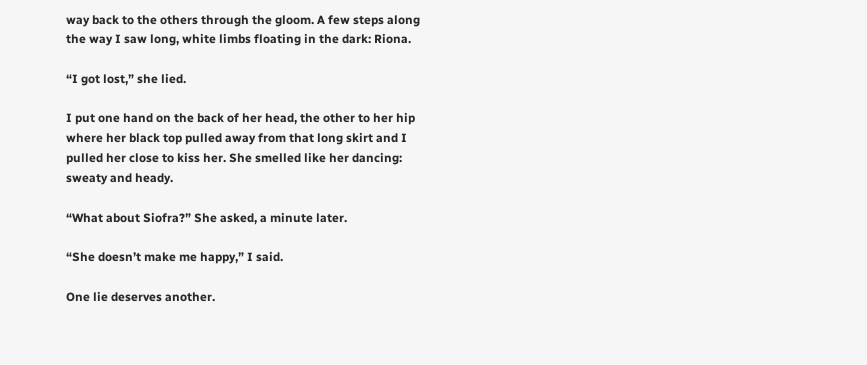way back to the others through the gloom. A few steps along the way I saw long, white limbs floating in the dark: Riona.

“I got lost,” she lied.

I put one hand on the back of her head, the other to her hip where her black top pulled away from that long skirt and I pulled her close to kiss her. She smelled like her dancing: sweaty and heady.

“What about Siofra?” She asked, a minute later.

“She doesn’t make me happy,” I said.

One lie deserves another.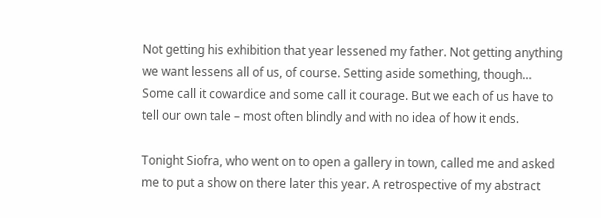Not getting his exhibition that year lessened my father. Not getting anything we want lessens all of us, of course. Setting aside something, though… Some call it cowardice and some call it courage. But we each of us have to tell our own tale – most often blindly and with no idea of how it ends.

Tonight Siofra, who went on to open a gallery in town, called me and asked me to put a show on there later this year. A retrospective of my abstract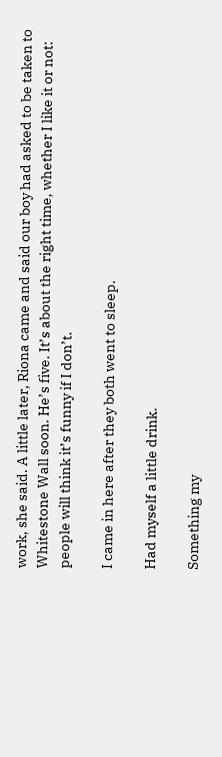work, she said. A little later, Riona came and said our boy had asked to be taken to Whitestone Wall soon. He’s five. It’s about the right time, whether I like it or not: people will think it’s funny if I don’t.

I came in here after they both went to sleep.

Had myself a little drink.

Something my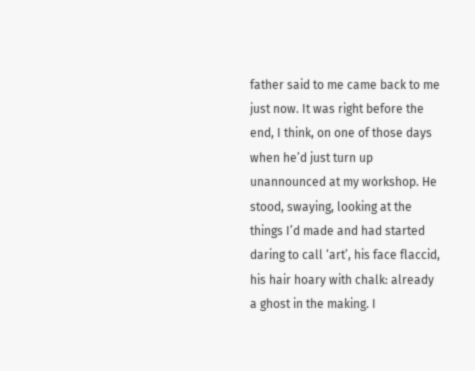father said to me came back to me just now. It was right before the end, I think, on one of those days when he’d just turn up unannounced at my workshop. He stood, swaying, looking at the things I’d made and had started daring to call ‘art’, his face flaccid, his hair hoary with chalk: already a ghost in the making. I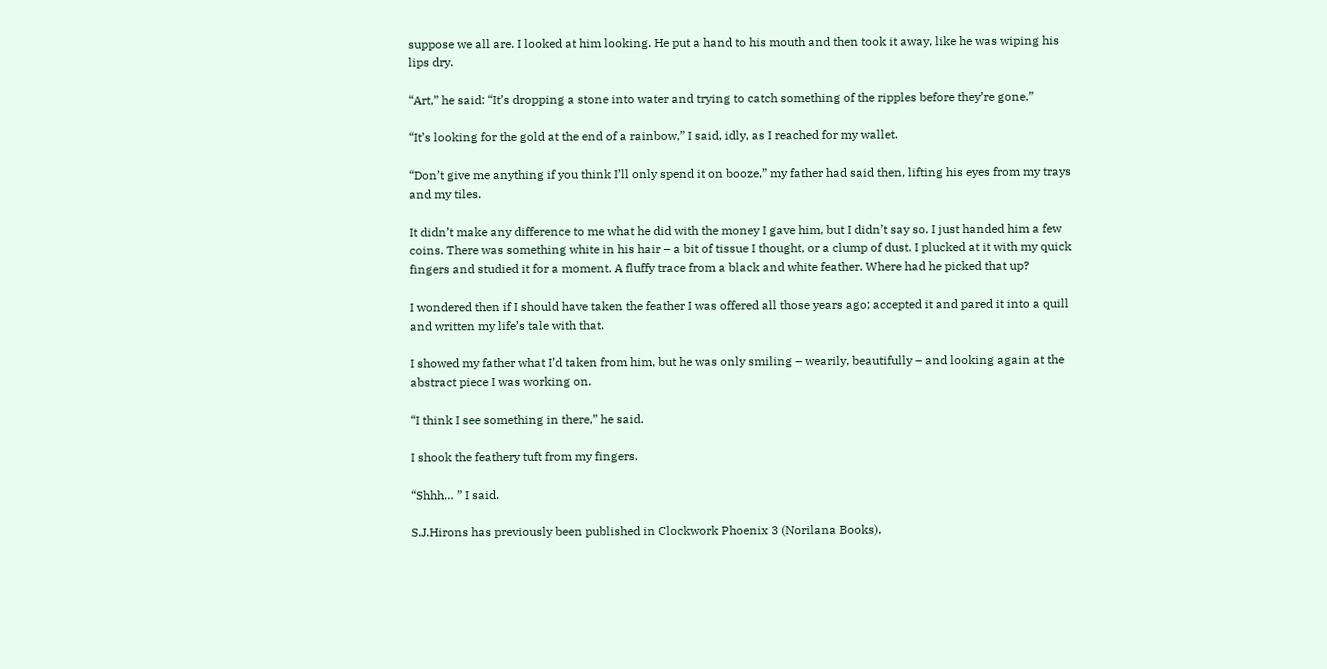suppose we all are. I looked at him looking. He put a hand to his mouth and then took it away, like he was wiping his lips dry.

“Art,” he said: “It’s dropping a stone into water and trying to catch something of the ripples before they’re gone.”

“It’s looking for the gold at the end of a rainbow,” I said, idly, as I reached for my wallet.

“Don’t give me anything if you think I’ll only spend it on booze,” my father had said then, lifting his eyes from my trays and my tiles.

It didn’t make any difference to me what he did with the money I gave him, but I didn’t say so. I just handed him a few coins. There was something white in his hair – a bit of tissue I thought, or a clump of dust. I plucked at it with my quick fingers and studied it for a moment. A fluffy trace from a black and white feather. Where had he picked that up?

I wondered then if I should have taken the feather I was offered all those years ago; accepted it and pared it into a quill and written my life’s tale with that.

I showed my father what I’d taken from him, but he was only smiling – wearily, beautifully – and looking again at the abstract piece I was working on.

“I think I see something in there,” he said.

I shook the feathery tuft from my fingers.

“Shhh… ” I said.

S.J.Hirons has previously been published in Clockwork Phoenix 3 (Norilana Books),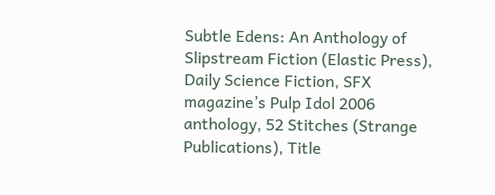Subtle Edens: An Anthology of Slipstream Fiction (Elastic Press), Daily Science Fiction, SFX magazine’s Pulp Idol 2006 anthology, 52 Stitches (Strange Publications), Title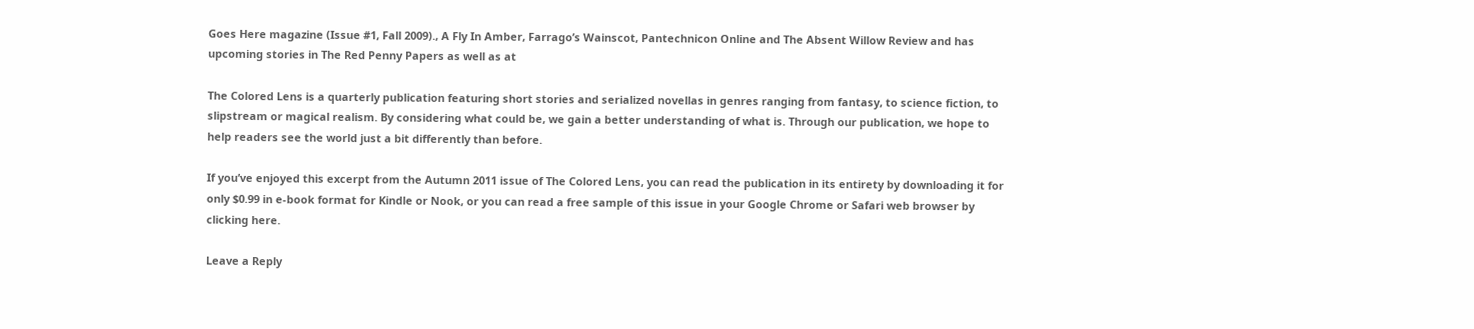Goes Here magazine (Issue #1, Fall 2009)., A Fly In Amber, Farrago’s Wainscot, Pantechnicon Online and The Absent Willow Review and has upcoming stories in The Red Penny Papers as well as at

The Colored Lens is a quarterly publication featuring short stories and serialized novellas in genres ranging from fantasy, to science fiction, to slipstream or magical realism. By considering what could be, we gain a better understanding of what is. Through our publication, we hope to help readers see the world just a bit differently than before.

If you’ve enjoyed this excerpt from the Autumn 2011 issue of The Colored Lens, you can read the publication in its entirety by downloading it for only $0.99 in e-book format for Kindle or Nook, or you can read a free sample of this issue in your Google Chrome or Safari web browser by clicking here.

Leave a Reply